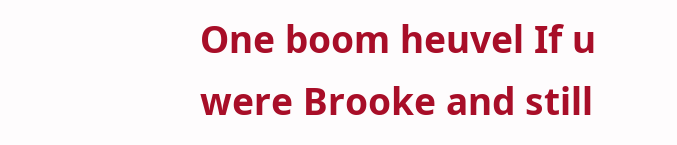One boom heuvel If u were Brooke and still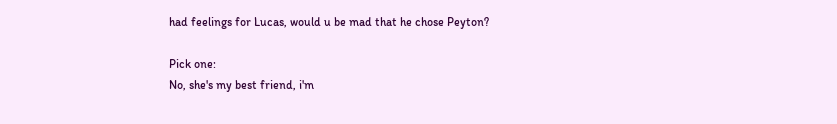had feelings for Lucas, would u be mad that he chose Peyton?

Pick one:
No, she's my best friend, i'm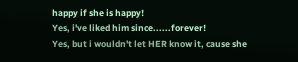happy if she is happy!
Yes, i've liked him since......forever!
Yes, but i wouldn't let HER know it, cause she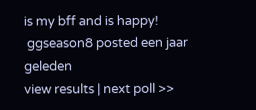is my bff and is happy!
 ggseason8 posted een jaar geleden
view results | next poll >>